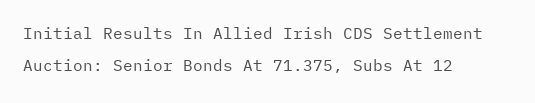Initial Results In Allied Irish CDS Settlement Auction: Senior Bonds At 71.375, Subs At 12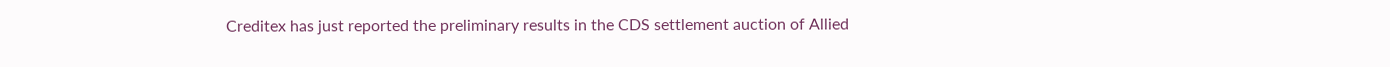Creditex has just reported the preliminary results in the CDS settlement auction of Allied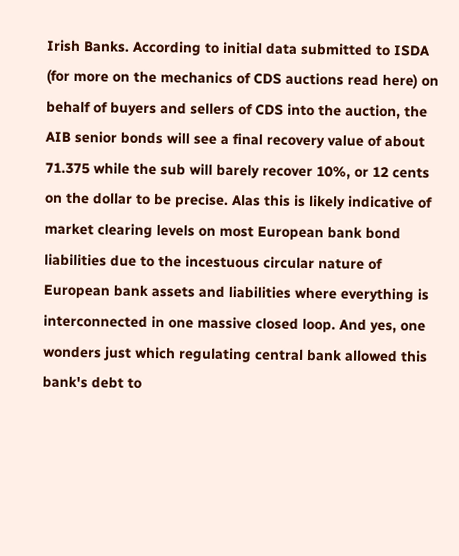Irish Banks. According to initial data submitted to ISDA (for more on the mechanics of CDS auctions read here) on behalf of buyers and sellers of CDS into the auction, the AIB senior bonds will see a final recovery value of about 71.375 while the sub will barely recover 10%, or 12 cents on the dollar to be precise. Alas this is likely indicative of market clearing levels on most European bank bond liabilities due to the incestuous circular nature of European bank assets and liabilities where everything is interconnected in one massive closed loop. And yes, one wonders just which regulating central bank allowed this bank's debt to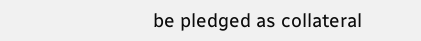be pledged as collateral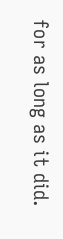for as long as it did.